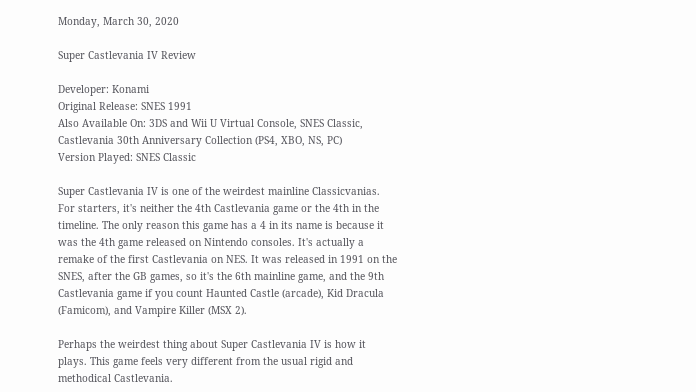Monday, March 30, 2020

Super Castlevania IV Review

Developer: Konami
Original Release: SNES 1991
Also Available On: 3DS and Wii U Virtual Console, SNES Classic, Castlevania 30th Anniversary Collection (PS4, XBO, NS, PC)
Version Played: SNES Classic

Super Castlevania IV is one of the weirdest mainline Classicvanias. For starters, it's neither the 4th Castlevania game or the 4th in the timeline. The only reason this game has a 4 in its name is because it was the 4th game released on Nintendo consoles. It's actually a remake of the first Castlevania on NES. It was released in 1991 on the SNES, after the GB games, so it's the 6th mainline game, and the 9th Castlevania game if you count Haunted Castle (arcade), Kid Dracula (Famicom), and Vampire Killer (MSX 2).

Perhaps the weirdest thing about Super Castlevania IV is how it plays. This game feels very different from the usual rigid and methodical Castlevania.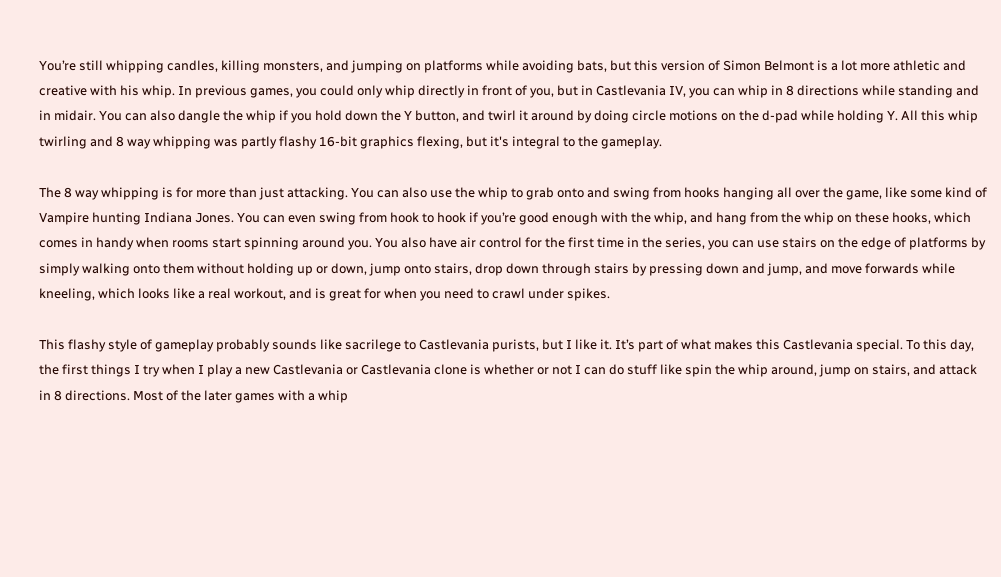You’re still whipping candles, killing monsters, and jumping on platforms while avoiding bats, but this version of Simon Belmont is a lot more athletic and creative with his whip. In previous games, you could only whip directly in front of you, but in Castlevania IV, you can whip in 8 directions while standing and in midair. You can also dangle the whip if you hold down the Y button, and twirl it around by doing circle motions on the d-pad while holding Y. All this whip twirling and 8 way whipping was partly flashy 16-bit graphics flexing, but it's integral to the gameplay.

The 8 way whipping is for more than just attacking. You can also use the whip to grab onto and swing from hooks hanging all over the game, like some kind of Vampire hunting Indiana Jones. You can even swing from hook to hook if you’re good enough with the whip, and hang from the whip on these hooks, which comes in handy when rooms start spinning around you. You also have air control for the first time in the series, you can use stairs on the edge of platforms by simply walking onto them without holding up or down, jump onto stairs, drop down through stairs by pressing down and jump, and move forwards while kneeling, which looks like a real workout, and is great for when you need to crawl under spikes.

This flashy style of gameplay probably sounds like sacrilege to Castlevania purists, but I like it. It’s part of what makes this Castlevania special. To this day, the first things I try when I play a new Castlevania or Castlevania clone is whether or not I can do stuff like spin the whip around, jump on stairs, and attack in 8 directions. Most of the later games with a whip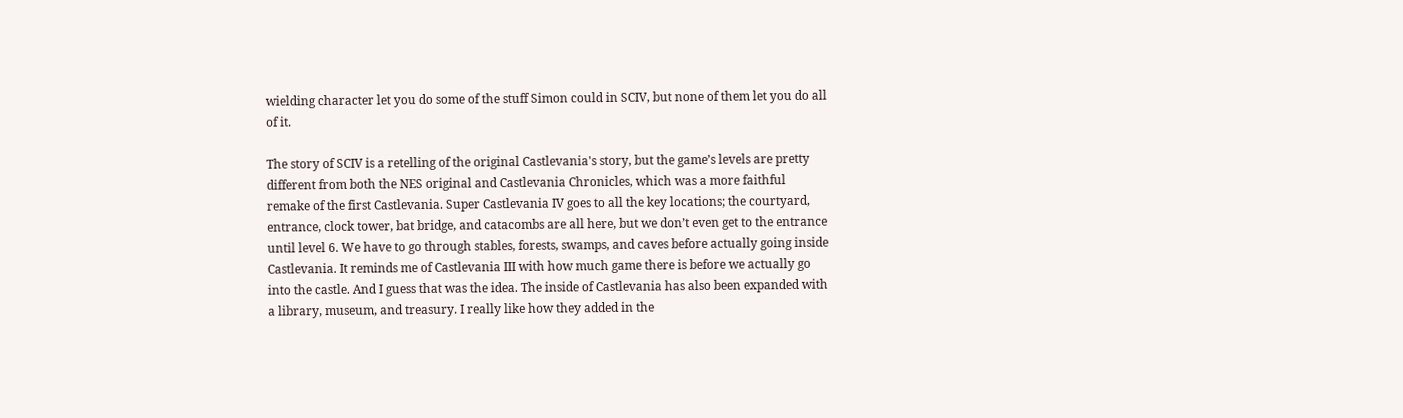wielding character let you do some of the stuff Simon could in SCIV, but none of them let you do all of it.

The story of SCIV is a retelling of the original Castlevania's story, but the game’s levels are pretty different from both the NES original and Castlevania Chronicles, which was a more faithful remake of the first Castlevania. Super Castlevania IV goes to all the key locations; the courtyard, entrance, clock tower, bat bridge, and catacombs are all here, but we don’t even get to the entrance until level 6. We have to go through stables, forests, swamps, and caves before actually going inside Castlevania. It reminds me of Castlevania III with how much game there is before we actually go into the castle. And I guess that was the idea. The inside of Castlevania has also been expanded with a library, museum, and treasury. I really like how they added in the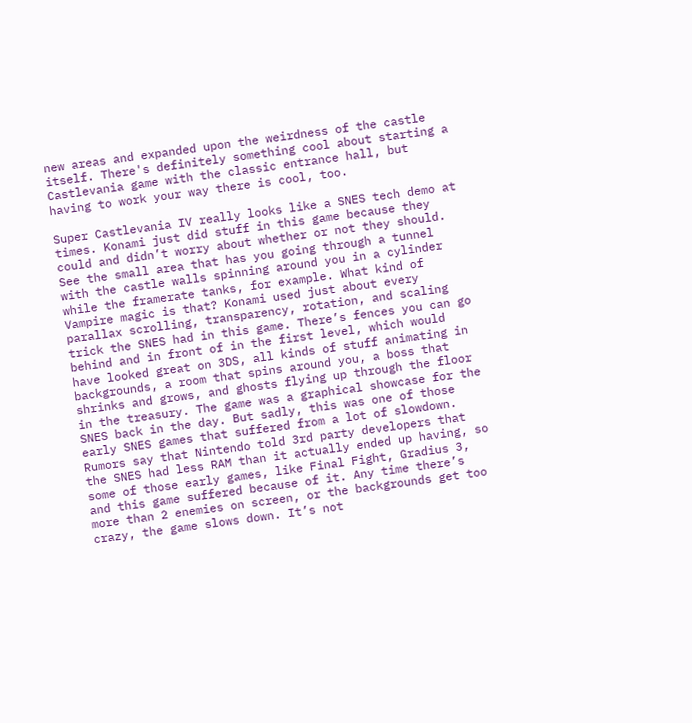new areas and expanded upon the weirdness of the castle itself. There's definitely something cool about starting a Castlevania game with the classic entrance hall, but having to work your way there is cool, too.

Super Castlevania IV really looks like a SNES tech demo at times. Konami just did stuff in this game because they could and didn’t worry about whether or not they should. See the small area that has you going through a tunnel with the castle walls spinning around you in a cylinder while the framerate tanks, for example. What kind of Vampire magic is that? Konami used just about every parallax scrolling, transparency, rotation, and scaling trick the SNES had in this game. There’s fences you can go behind and in front of in the first level, which would have looked great on 3DS, all kinds of stuff animating in backgrounds, a room that spins around you, a boss that shrinks and grows, and ghosts flying up through the floor in the treasury. The game was a graphical showcase for the SNES back in the day. But sadly, this was one of those early SNES games that suffered from a lot of slowdown. Rumors say that Nintendo told 3rd party developers that the SNES had less RAM than it actually ended up having, so some of those early games, like Final Fight, Gradius 3, and this game suffered because of it. Any time there’s more than 2 enemies on screen, or the backgrounds get too crazy, the game slows down. It’s not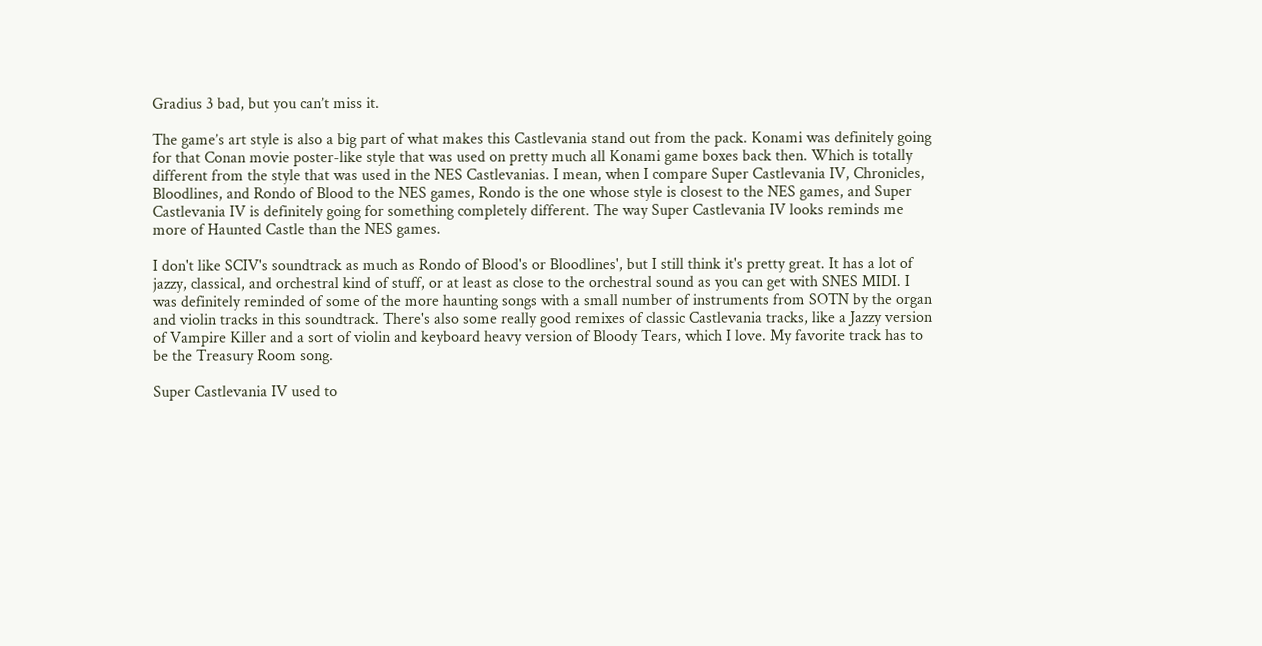Gradius 3 bad, but you can’t miss it.

The game’s art style is also a big part of what makes this Castlevania stand out from the pack. Konami was definitely going for that Conan movie poster-like style that was used on pretty much all Konami game boxes back then. Which is totally different from the style that was used in the NES Castlevanias. I mean, when I compare Super Castlevania IV, Chronicles, Bloodlines, and Rondo of Blood to the NES games, Rondo is the one whose style is closest to the NES games, and Super Castlevania IV is definitely going for something completely different. The way Super Castlevania IV looks reminds me more of Haunted Castle than the NES games.

I don't like SCIV's soundtrack as much as Rondo of Blood's or Bloodlines', but I still think it's pretty great. It has a lot of jazzy, classical, and orchestral kind of stuff, or at least as close to the orchestral sound as you can get with SNES MIDI. I was definitely reminded of some of the more haunting songs with a small number of instruments from SOTN by the organ and violin tracks in this soundtrack. There's also some really good remixes of classic Castlevania tracks, like a Jazzy version of Vampire Killer and a sort of violin and keyboard heavy version of Bloody Tears, which I love. My favorite track has to be the Treasury Room song.

Super Castlevania IV used to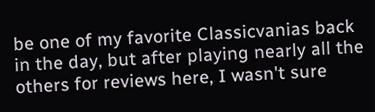be one of my favorite Classicvanias back in the day, but after playing nearly all the others for reviews here, I wasn't sure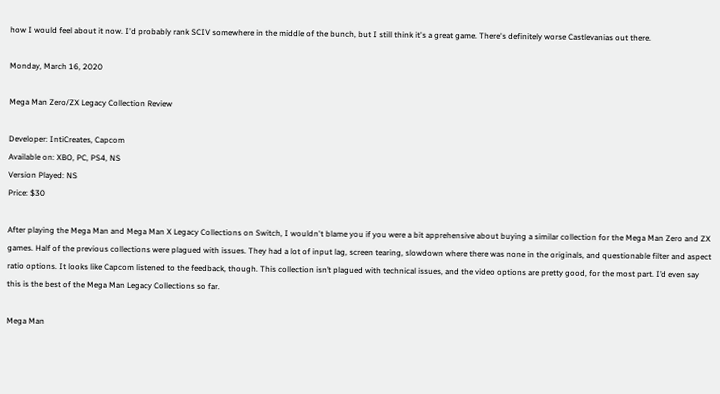how I would feel about it now. I'd probably rank SCIV somewhere in the middle of the bunch, but I still think it's a great game. There's definitely worse Castlevanias out there.

Monday, March 16, 2020

Mega Man Zero/ZX Legacy Collection Review

Developer: IntiCreates, Capcom
Available on: XBO, PC, PS4, NS
Version Played: NS
Price: $30

After playing the Mega Man and Mega Man X Legacy Collections on Switch, I wouldn't blame you if you were a bit apprehensive about buying a similar collection for the Mega Man Zero and ZX games. Half of the previous collections were plagued with issues. They had a lot of input lag, screen tearing, slowdown where there was none in the originals, and questionable filter and aspect ratio options. It looks like Capcom listened to the feedback, though. This collection isn’t plagued with technical issues, and the video options are pretty good, for the most part. I’d even say this is the best of the Mega Man Legacy Collections so far.

Mega Man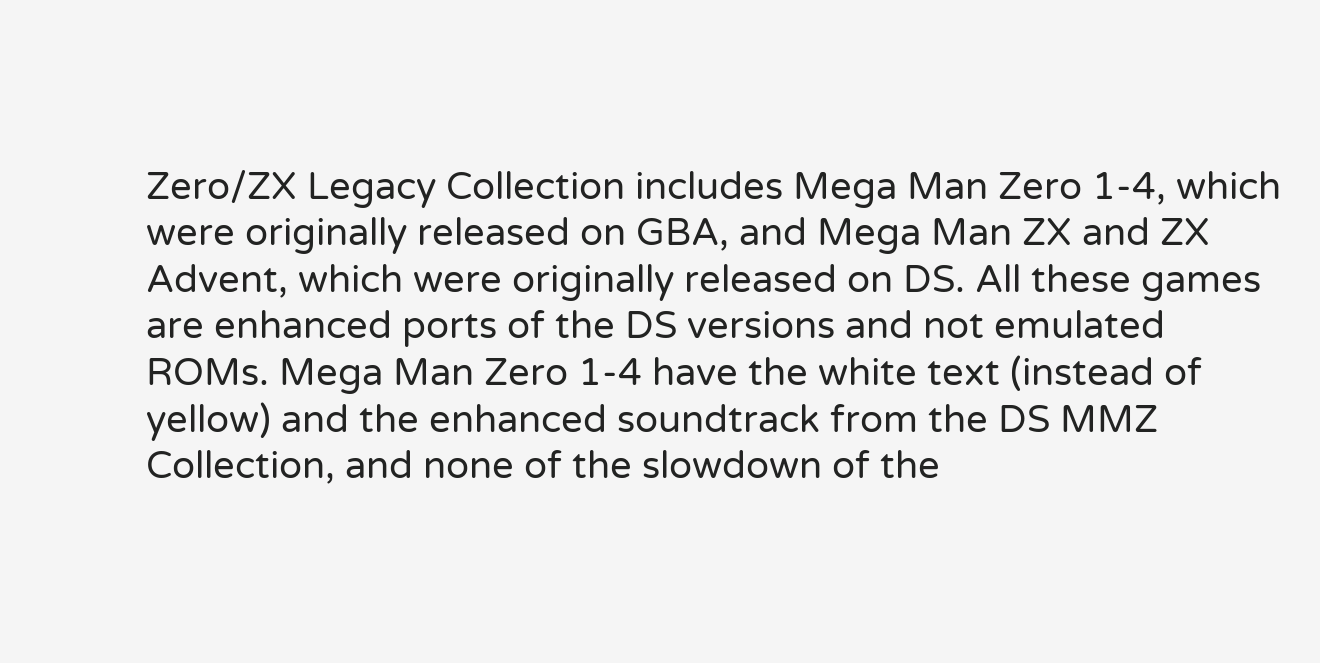Zero/ZX Legacy Collection includes Mega Man Zero 1-4, which were originally released on GBA, and Mega Man ZX and ZX Advent, which were originally released on DS. All these games are enhanced ports of the DS versions and not emulated ROMs. Mega Man Zero 1-4 have the white text (instead of yellow) and the enhanced soundtrack from the DS MMZ Collection, and none of the slowdown of the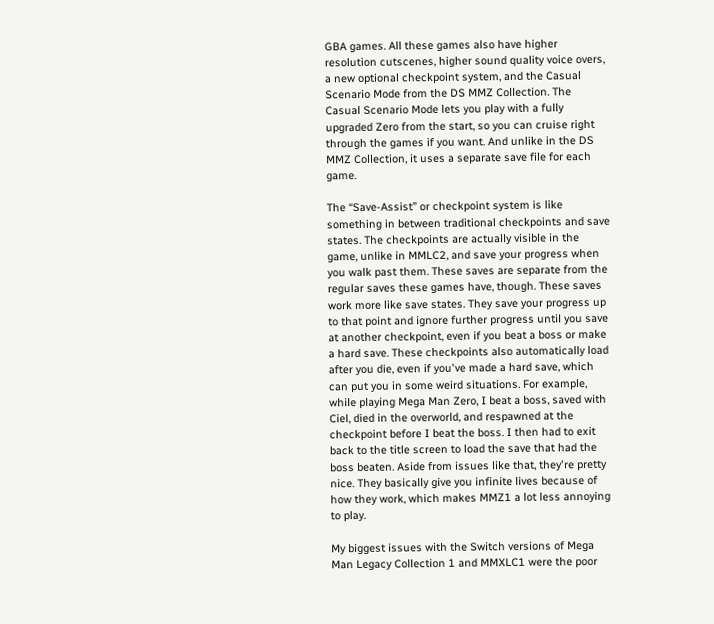GBA games. All these games also have higher resolution cutscenes, higher sound quality voice overs, a new optional checkpoint system, and the Casual Scenario Mode from the DS MMZ Collection. The Casual Scenario Mode lets you play with a fully upgraded Zero from the start, so you can cruise right through the games if you want. And unlike in the DS MMZ Collection, it uses a separate save file for each game.

The “Save-Assist” or checkpoint system is like something in between traditional checkpoints and save states. The checkpoints are actually visible in the game, unlike in MMLC2, and save your progress when you walk past them. These saves are separate from the regular saves these games have, though. These saves work more like save states. They save your progress up to that point and ignore further progress until you save at another checkpoint, even if you beat a boss or make a hard save. These checkpoints also automatically load after you die, even if you've made a hard save, which can put you in some weird situations. For example, while playing Mega Man Zero, I beat a boss, saved with Ciel, died in the overworld, and respawned at the checkpoint before I beat the boss. I then had to exit back to the title screen to load the save that had the boss beaten. Aside from issues like that, they're pretty nice. They basically give you infinite lives because of how they work, which makes MMZ1 a lot less annoying to play.

My biggest issues with the Switch versions of Mega Man Legacy Collection 1 and MMXLC1 were the poor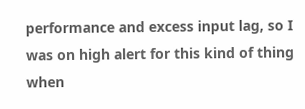performance and excess input lag, so I was on high alert for this kind of thing when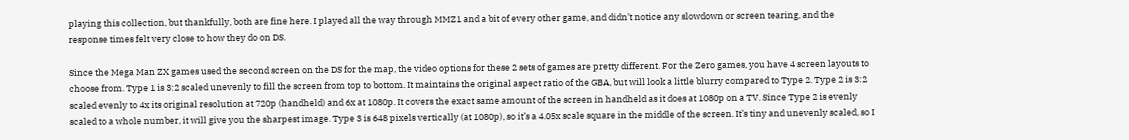playing this collection, but thankfully, both are fine here. I played all the way through MMZ1 and a bit of every other game, and didn’t notice any slowdown or screen tearing, and the response times felt very close to how they do on DS.

Since the Mega Man ZX games used the second screen on the DS for the map, the video options for these 2 sets of games are pretty different. For the Zero games, you have 4 screen layouts to choose from. Type 1 is 3:2 scaled unevenly to fill the screen from top to bottom. It maintains the original aspect ratio of the GBA, but will look a little blurry compared to Type 2. Type 2 is 3:2 scaled evenly to 4x its original resolution at 720p (handheld) and 6x at 1080p. It covers the exact same amount of the screen in handheld as it does at 1080p on a TV. Since Type 2 is evenly scaled to a whole number, it will give you the sharpest image. Type 3 is 648 pixels vertically (at 1080p), so it’s a 4.05x scale square in the middle of the screen. It’s tiny and unevenly scaled, so I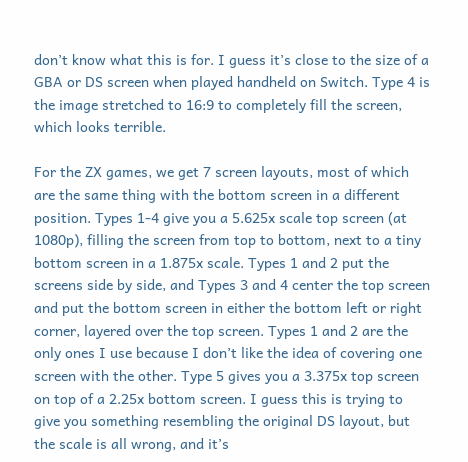don’t know what this is for. I guess it’s close to the size of a GBA or DS screen when played handheld on Switch. Type 4 is the image stretched to 16:9 to completely fill the screen, which looks terrible.

For the ZX games, we get 7 screen layouts, most of which are the same thing with the bottom screen in a different position. Types 1-4 give you a 5.625x scale top screen (at 1080p), filling the screen from top to bottom, next to a tiny bottom screen in a 1.875x scale. Types 1 and 2 put the screens side by side, and Types 3 and 4 center the top screen and put the bottom screen in either the bottom left or right corner, layered over the top screen. Types 1 and 2 are the only ones I use because I don’t like the idea of covering one screen with the other. Type 5 gives you a 3.375x top screen on top of a 2.25x bottom screen. I guess this is trying to give you something resembling the original DS layout, but the scale is all wrong, and it’s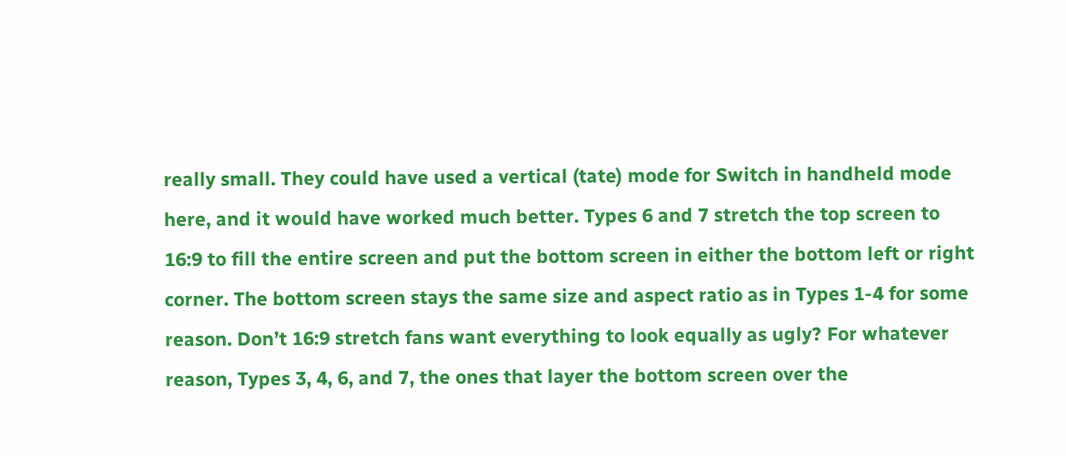really small. They could have used a vertical (tate) mode for Switch in handheld mode here, and it would have worked much better. Types 6 and 7 stretch the top screen to 16:9 to fill the entire screen and put the bottom screen in either the bottom left or right corner. The bottom screen stays the same size and aspect ratio as in Types 1-4 for some reason. Don’t 16:9 stretch fans want everything to look equally as ugly? For whatever reason, Types 3, 4, 6, and 7, the ones that layer the bottom screen over the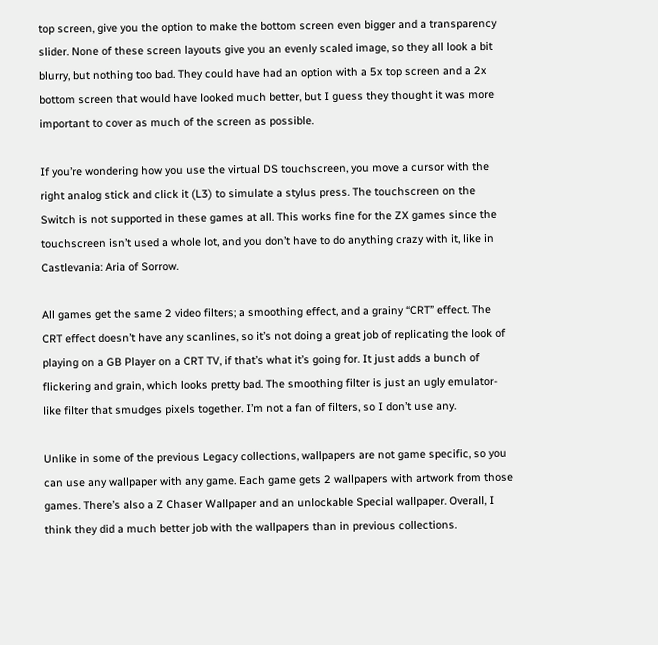top screen, give you the option to make the bottom screen even bigger and a transparency slider. None of these screen layouts give you an evenly scaled image, so they all look a bit blurry, but nothing too bad. They could have had an option with a 5x top screen and a 2x bottom screen that would have looked much better, but I guess they thought it was more important to cover as much of the screen as possible.

If you’re wondering how you use the virtual DS touchscreen, you move a cursor with the right analog stick and click it (L3) to simulate a stylus press. The touchscreen on the Switch is not supported in these games at all. This works fine for the ZX games since the touchscreen isn’t used a whole lot, and you don’t have to do anything crazy with it, like in Castlevania: Aria of Sorrow.

All games get the same 2 video filters; a smoothing effect, and a grainy “CRT” effect. The CRT effect doesn’t have any scanlines, so it’s not doing a great job of replicating the look of playing on a GB Player on a CRT TV, if that’s what it’s going for. It just adds a bunch of flickering and grain, which looks pretty bad. The smoothing filter is just an ugly emulator-like filter that smudges pixels together. I’m not a fan of filters, so I don’t use any.

Unlike in some of the previous Legacy collections, wallpapers are not game specific, so you can use any wallpaper with any game. Each game gets 2 wallpapers with artwork from those games. There’s also a Z Chaser Wallpaper and an unlockable Special wallpaper. Overall, I think they did a much better job with the wallpapers than in previous collections.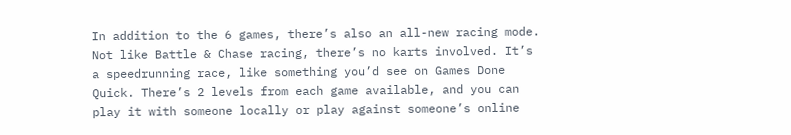In addition to the 6 games, there’s also an all-new racing mode. Not like Battle & Chase racing, there’s no karts involved. It’s a speedrunning race, like something you’d see on Games Done Quick. There’s 2 levels from each game available, and you can play it with someone locally or play against someone’s online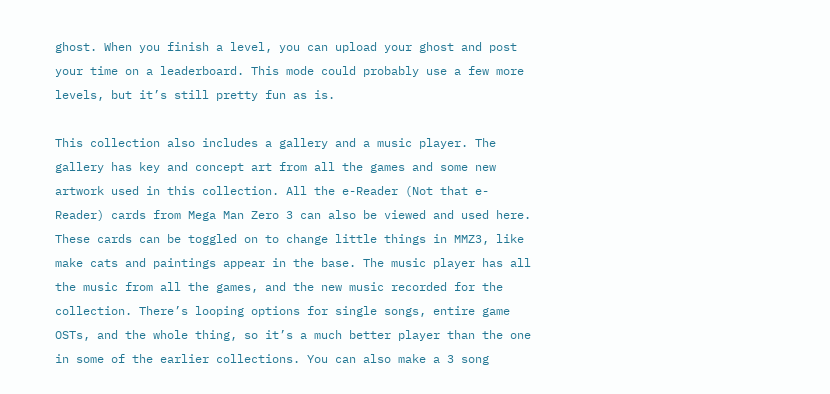ghost. When you finish a level, you can upload your ghost and post your time on a leaderboard. This mode could probably use a few more levels, but it’s still pretty fun as is.

This collection also includes a gallery and a music player. The gallery has key and concept art from all the games and some new artwork used in this collection. All the e-Reader (Not that e-Reader) cards from Mega Man Zero 3 can also be viewed and used here. These cards can be toggled on to change little things in MMZ3, like make cats and paintings appear in the base. The music player has all the music from all the games, and the new music recorded for the collection. There’s looping options for single songs, entire game OSTs, and the whole thing, so it’s a much better player than the one in some of the earlier collections. You can also make a 3 song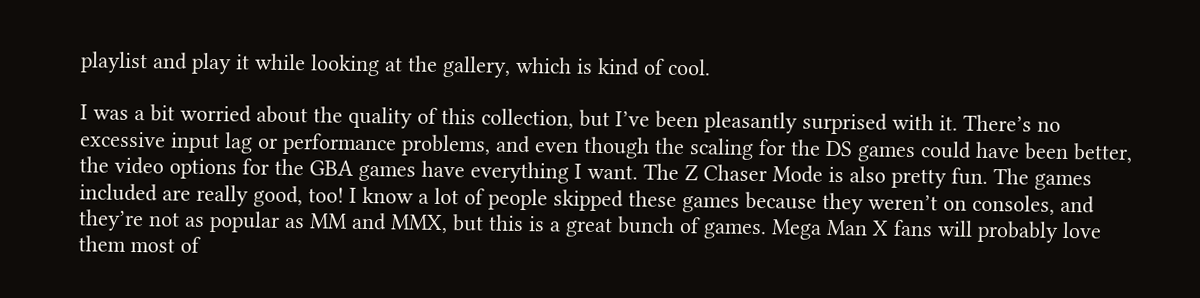playlist and play it while looking at the gallery, which is kind of cool.

I was a bit worried about the quality of this collection, but I’ve been pleasantly surprised with it. There’s no excessive input lag or performance problems, and even though the scaling for the DS games could have been better, the video options for the GBA games have everything I want. The Z Chaser Mode is also pretty fun. The games included are really good, too! I know a lot of people skipped these games because they weren’t on consoles, and they’re not as popular as MM and MMX, but this is a great bunch of games. Mega Man X fans will probably love them most of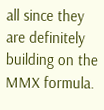all since they are definitely building on the MMX formula.